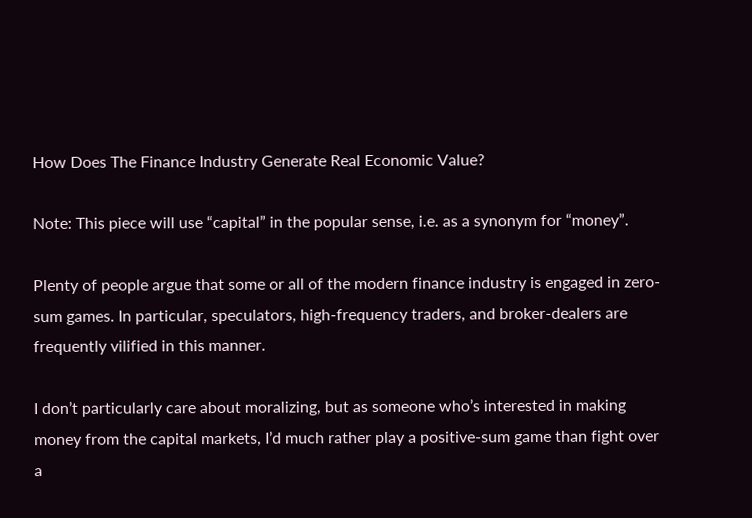How Does The Finance Industry Generate Real Economic Value?

Note: This piece will use “capital” in the popular sense, i.e. as a synonym for “money”.

Plenty of people argue that some or all of the modern finance industry is engaged in zero-sum games. In particular, speculators, high-frequency traders, and broker-dealers are frequently vilified in this manner.

I don’t particularly care about moralizing, but as someone who’s interested in making money from the capital markets, I’d much rather play a positive-sum game than fight over a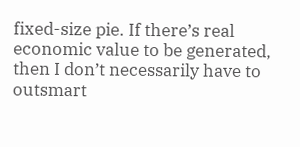fixed-size pie. If there’s real economic value to be generated, then I don’t necessarily have to outsmart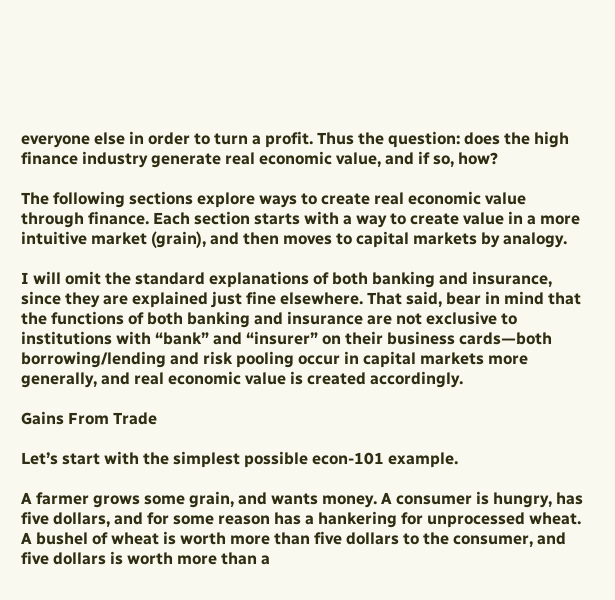everyone else in order to turn a profit. Thus the question: does the high finance industry generate real economic value, and if so, how?

The following sections explore ways to create real economic value through finance. Each section starts with a way to create value in a more intuitive market (grain), and then moves to capital markets by analogy.

I will omit the standard explanations of both banking and insurance, since they are explained just fine elsewhere. That said, bear in mind that the functions of both banking and insurance are not exclusive to institutions with “bank” and “insurer” on their business cards—both borrowing/lending and risk pooling occur in capital markets more generally, and real economic value is created accordingly.

Gains From Trade

Let’s start with the simplest possible econ-101 example.

A farmer grows some grain, and wants money. A consumer is hungry, has five dollars, and for some reason has a hankering for unprocessed wheat. A bushel of wheat is worth more than five dollars to the consumer, and five dollars is worth more than a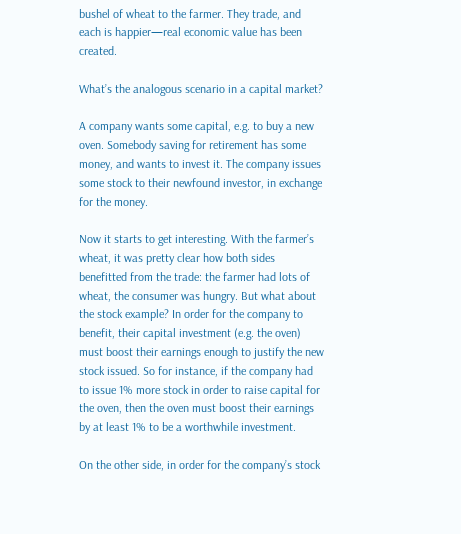bushel of wheat to the farmer. They trade, and each is happier—real economic value has been created.

What’s the analogous scenario in a capital market?

A company wants some capital, e.g. to buy a new oven. Somebody saving for retirement has some money, and wants to invest it. The company issues some stock to their newfound investor, in exchange for the money.

Now it starts to get interesting. With the farmer’s wheat, it was pretty clear how both sides benefitted from the trade: the farmer had lots of wheat, the consumer was hungry. But what about the stock example? In order for the company to benefit, their capital investment (e.g. the oven) must boost their earnings enough to justify the new stock issued. So for instance, if the company had to issue 1% more stock in order to raise capital for the oven, then the oven must boost their earnings by at least 1% to be a worthwhile investment.

On the other side, in order for the company’s stock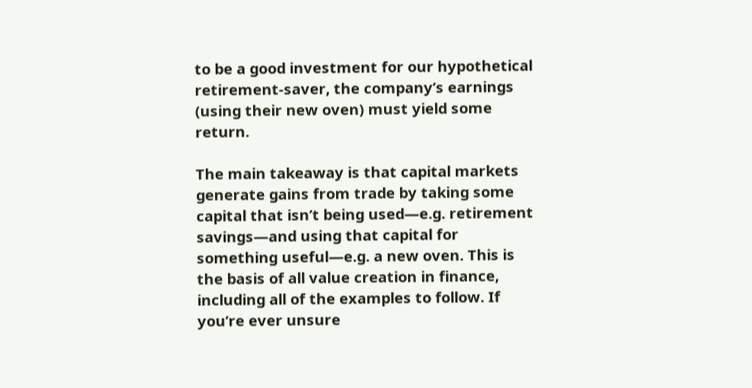to be a good investment for our hypothetical retirement-saver, the company’s earnings (using their new oven) must yield some return.

The main takeaway is that capital markets generate gains from trade by taking some capital that isn’t being used—e.g. retirement savings—and using that capital for something useful—e.g. a new oven. This is the basis of all value creation in finance, including all of the examples to follow. If you’re ever unsure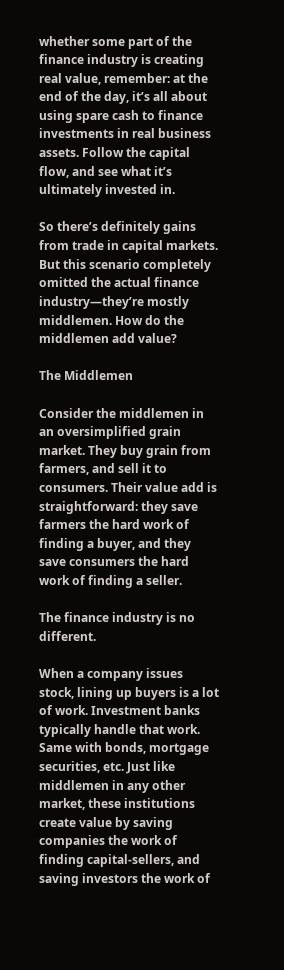whether some part of the finance industry is creating real value, remember: at the end of the day, it’s all about using spare cash to finance investments in real business assets. Follow the capital flow, and see what it’s ultimately invested in.

So there’s definitely gains from trade in capital markets. But this scenario completely omitted the actual finance industry—they’re mostly middlemen. How do the middlemen add value?

The Middlemen

Consider the middlemen in an oversimplified grain market. They buy grain from farmers, and sell it to consumers. Their value add is straightforward: they save farmers the hard work of finding a buyer, and they save consumers the hard work of finding a seller.

The finance industry is no different.

When a company issues stock, lining up buyers is a lot of work. Investment banks typically handle that work. Same with bonds, mortgage securities, etc. Just like middlemen in any other market, these institutions create value by saving companies the work of finding capital-sellers, and saving investors the work of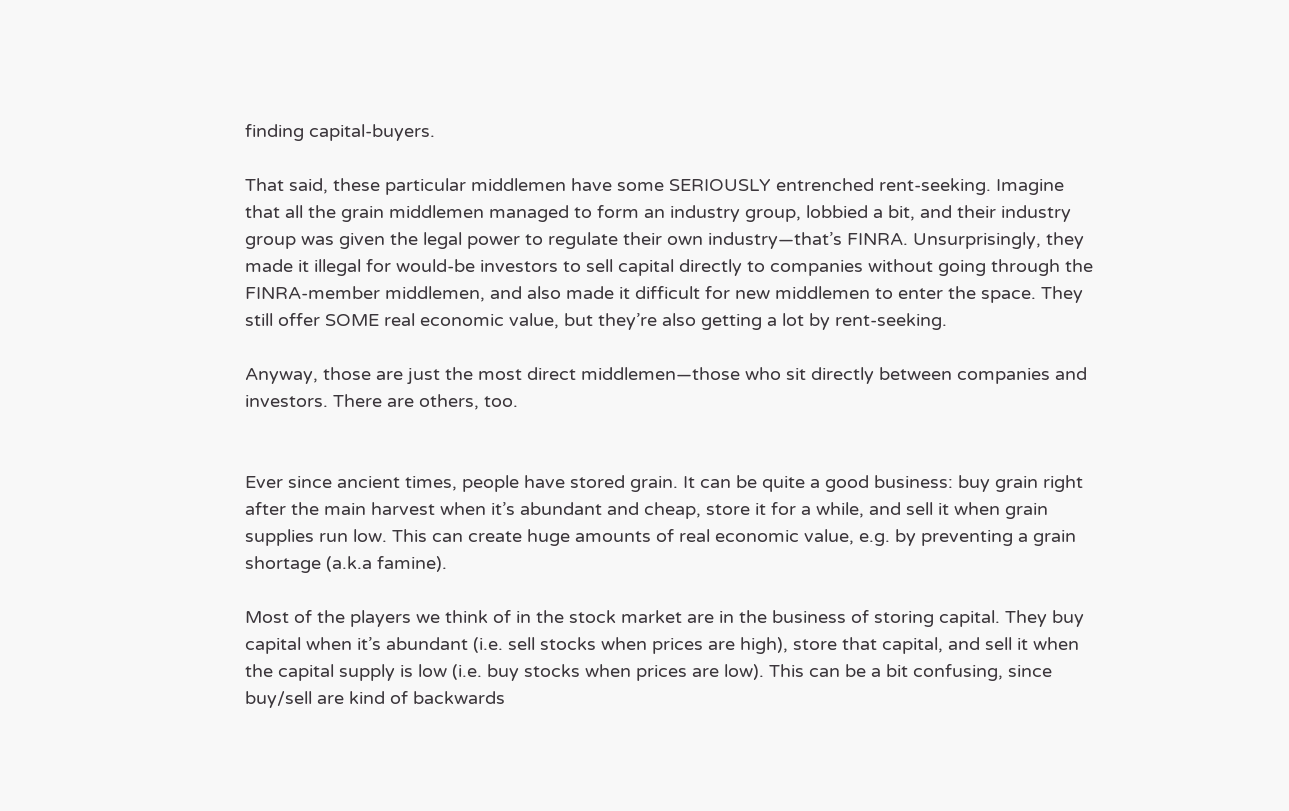finding capital-buyers.

That said, these particular middlemen have some SERIOUSLY entrenched rent-seeking. Imagine that all the grain middlemen managed to form an industry group, lobbied a bit, and their industry group was given the legal power to regulate their own industry—that’s FINRA. Unsurprisingly, they made it illegal for would-be investors to sell capital directly to companies without going through the FINRA-member middlemen, and also made it difficult for new middlemen to enter the space. They still offer SOME real economic value, but they’re also getting a lot by rent-seeking.

Anyway, those are just the most direct middlemen—those who sit directly between companies and investors. There are others, too.


Ever since ancient times, people have stored grain. It can be quite a good business: buy grain right after the main harvest when it’s abundant and cheap, store it for a while, and sell it when grain supplies run low. This can create huge amounts of real economic value, e.g. by preventing a grain shortage (a.k.a famine).

Most of the players we think of in the stock market are in the business of storing capital. They buy capital when it’s abundant (i.e. sell stocks when prices are high), store that capital, and sell it when the capital supply is low (i.e. buy stocks when prices are low). This can be a bit confusing, since buy/sell are kind of backwards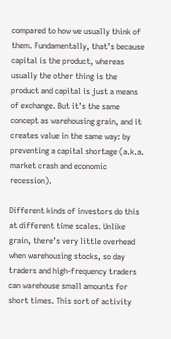compared to how we usually think of them. Fundamentally, that’s because capital is the product, whereas usually the other thing is the product and capital is just a means of exchange. But it’s the same concept as warehousing grain, and it creates value in the same way: by preventing a capital shortage (a.k.a. market crash and economic recession).

Different kinds of investors do this at different time scales. Unlike grain, there’s very little overhead when warehousing stocks, so day traders and high-frequency traders can warehouse small amounts for short times. This sort of activity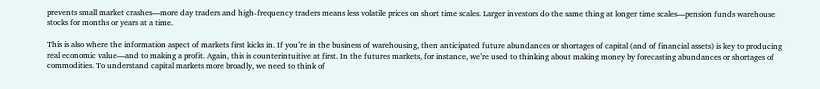prevents small market crashes—more day traders and high-frequency traders means less volatile prices on short time scales. Larger investors do the same thing at longer time scales—pension funds warehouse stocks for months or years at a time.

This is also where the information aspect of markets first kicks in. If you’re in the business of warehousing, then anticipated future abundances or shortages of capital (and of financial assets) is key to producing real economic value—and to making a profit. Again, this is counterintuitive at first. In the futures markets, for instance, we’re used to thinking about making money by forecasting abundances or shortages of commodities. To understand capital markets more broadly, we need to think of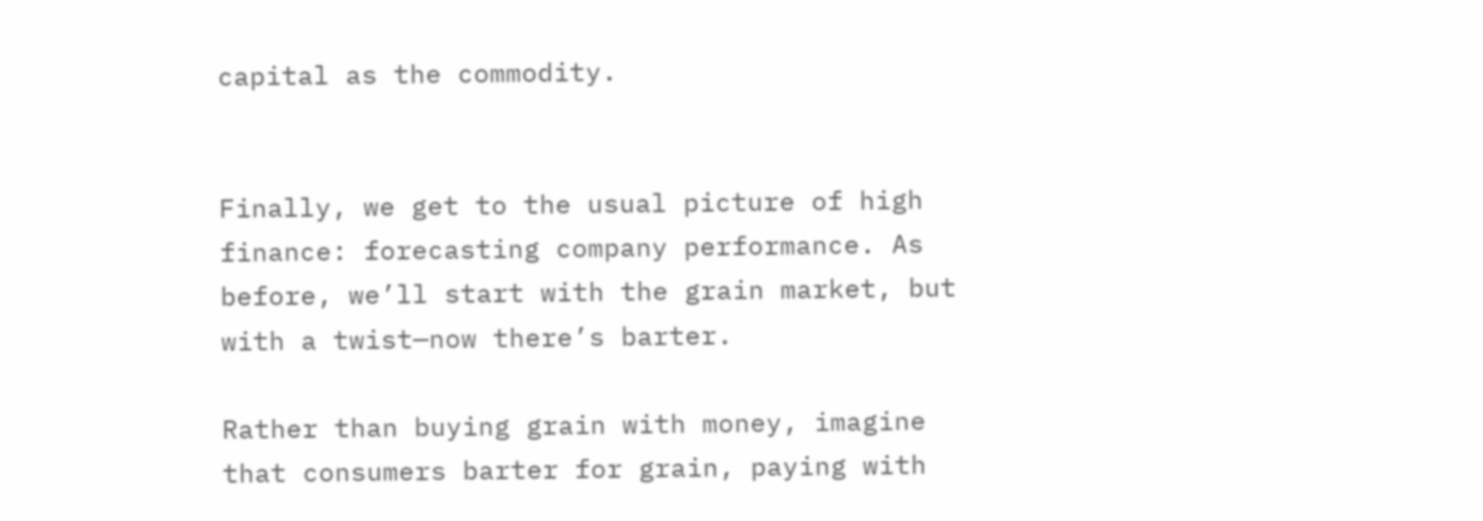capital as the commodity.


Finally, we get to the usual picture of high finance: forecasting company performance. As before, we’ll start with the grain market, but with a twist—now there’s barter.

Rather than buying grain with money, imagine that consumers barter for grain, paying with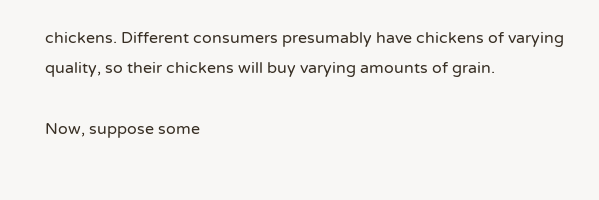chickens. Different consumers presumably have chickens of varying quality, so their chickens will buy varying amounts of grain.

Now, suppose some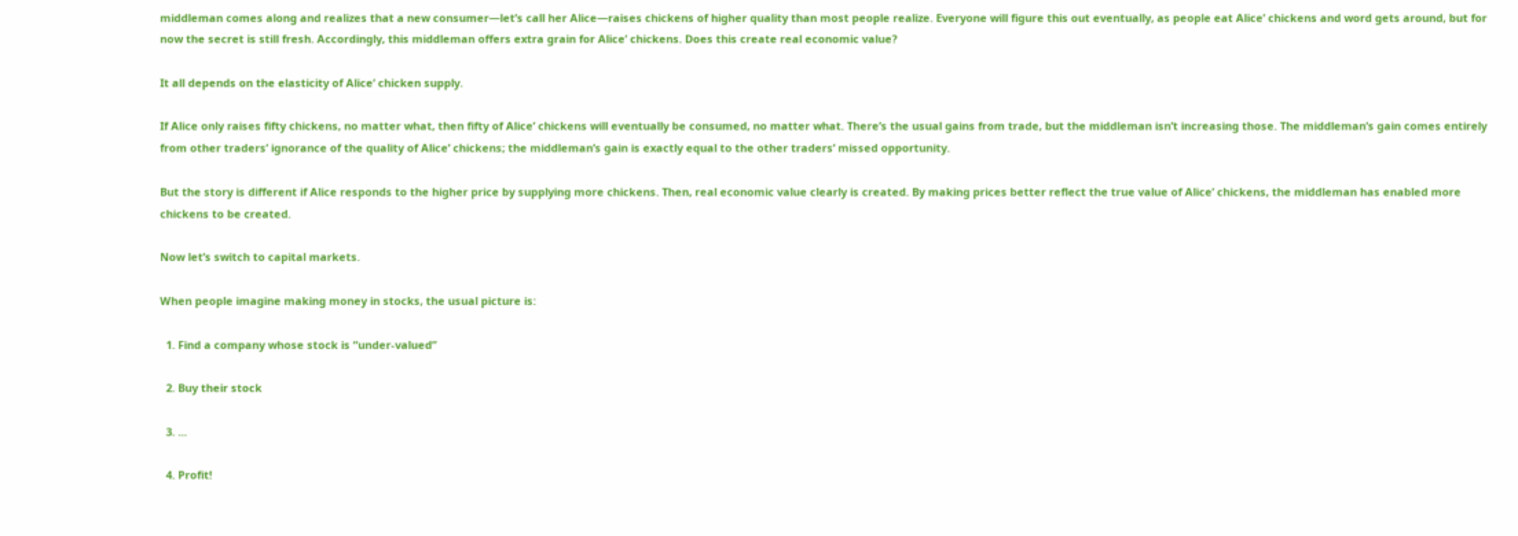middleman comes along and realizes that a new consumer—let’s call her Alice—raises chickens of higher quality than most people realize. Everyone will figure this out eventually, as people eat Alice’ chickens and word gets around, but for now the secret is still fresh. Accordingly, this middleman offers extra grain for Alice’ chickens. Does this create real economic value?

It all depends on the elasticity of Alice’ chicken supply.

If Alice only raises fifty chickens, no matter what, then fifty of Alice’ chickens will eventually be consumed, no matter what. There’s the usual gains from trade, but the middleman isn’t increasing those. The middleman’s gain comes entirely from other traders’ ignorance of the quality of Alice’ chickens; the middleman’s gain is exactly equal to the other traders’ missed opportunity.

But the story is different if Alice responds to the higher price by supplying more chickens. Then, real economic value clearly is created. By making prices better reflect the true value of Alice’ chickens, the middleman has enabled more chickens to be created.

Now let’s switch to capital markets.

When people imagine making money in stocks, the usual picture is:

  1. Find a company whose stock is “under-valued”

  2. Buy their stock

  3. ...

  4. Profit!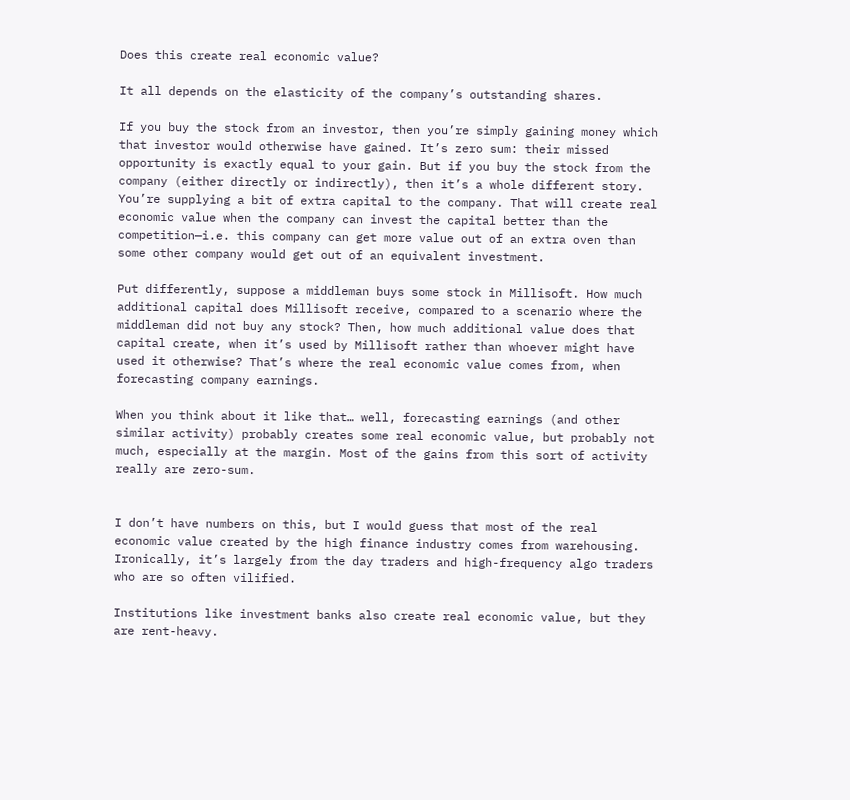Does this create real economic value?

It all depends on the elasticity of the company’s outstanding shares.

If you buy the stock from an investor, then you’re simply gaining money which that investor would otherwise have gained. It’s zero sum: their missed opportunity is exactly equal to your gain. But if you buy the stock from the company (either directly or indirectly), then it’s a whole different story. You’re supplying a bit of extra capital to the company. That will create real economic value when the company can invest the capital better than the competition—i.e. this company can get more value out of an extra oven than some other company would get out of an equivalent investment.

Put differently, suppose a middleman buys some stock in Millisoft. How much additional capital does Millisoft receive, compared to a scenario where the middleman did not buy any stock? Then, how much additional value does that capital create, when it’s used by Millisoft rather than whoever might have used it otherwise? That’s where the real economic value comes from, when forecasting company earnings.

When you think about it like that… well, forecasting earnings (and other similar activity) probably creates some real economic value, but probably not much, especially at the margin. Most of the gains from this sort of activity really are zero-sum.


I don’t have numbers on this, but I would guess that most of the real economic value created by the high finance industry comes from warehousing. Ironically, it’s largely from the day traders and high-frequency algo traders who are so often vilified.

Institutions like investment banks also create real economic value, but they are rent-heavy.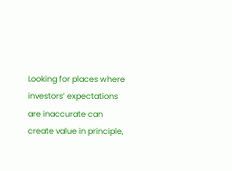Looking for places where investors’ expectations are inaccurate can create value in principle,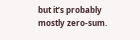but it’s probably mostly zero-sum.